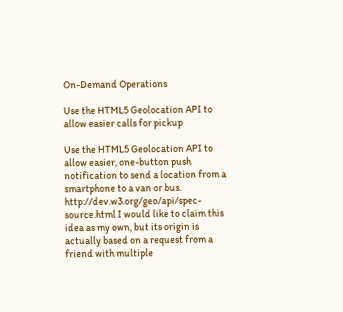On-Demand Operations

Use the HTML5 Geolocation API to allow easier calls for pickup

Use the HTML5 Geolocation API to allow easier, one-button push notification to send a location from a smartphone to a van or bus. http://dev.w3.org/geo/api/spec-source.html I would like to claim this idea as my own, but its origin is actually based on a request from a friend with multiple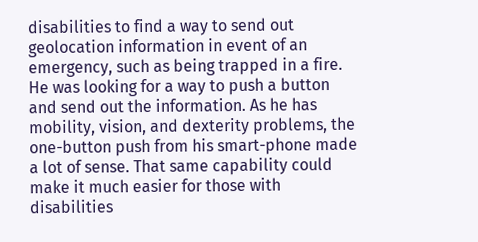disabilities to find a way to send out geolocation information in event of an emergency, such as being trapped in a fire. He was looking for a way to push a button and send out the information. As he has mobility, vision, and dexterity problems, the one-button push from his smart-phone made a lot of sense. That same capability could make it much easier for those with disabilities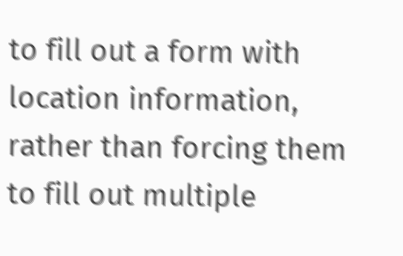to fill out a form with location information, rather than forcing them to fill out multiple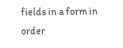fields in a form in order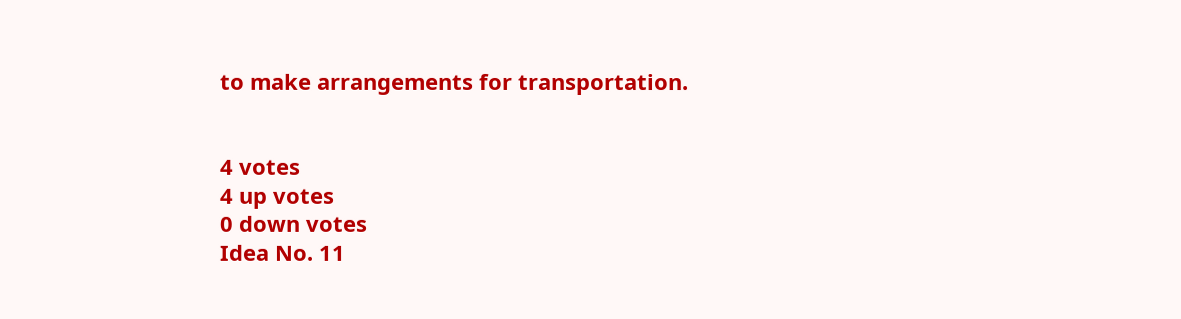to make arrangements for transportation.


4 votes
4 up votes
0 down votes
Idea No. 11